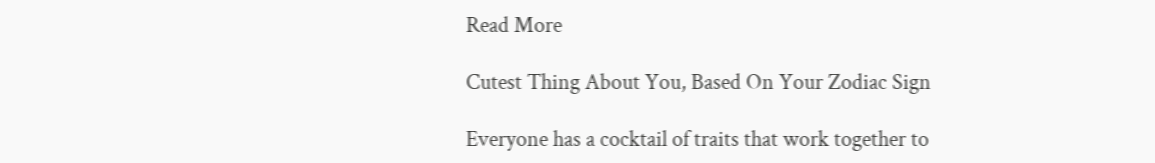Read More

Cutest Thing About You, Based On Your Zodiac Sign

Everyone has a cocktail of traits that work together to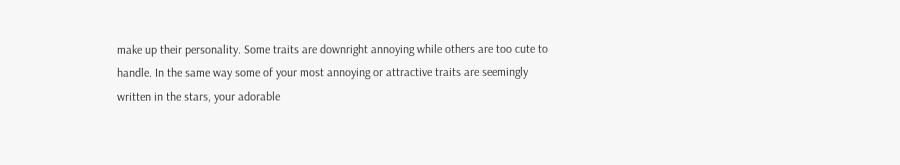make up their personality. Some traits are downright annoying while others are too cute to handle. In the same way some of your most annoying or attractive traits are seemingly written in the stars, your adorable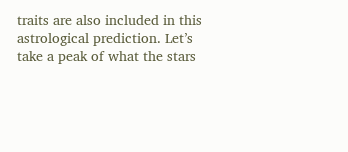traits are also included in this astrological prediction. Let’s take a peak of what the stars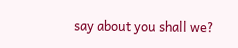say about you shall we?